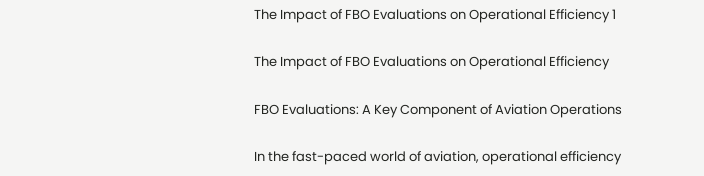The Impact of FBO Evaluations on Operational Efficiency 1

The Impact of FBO Evaluations on Operational Efficiency

FBO Evaluations: A Key Component of Aviation Operations

In the fast-paced world of aviation, operational efficiency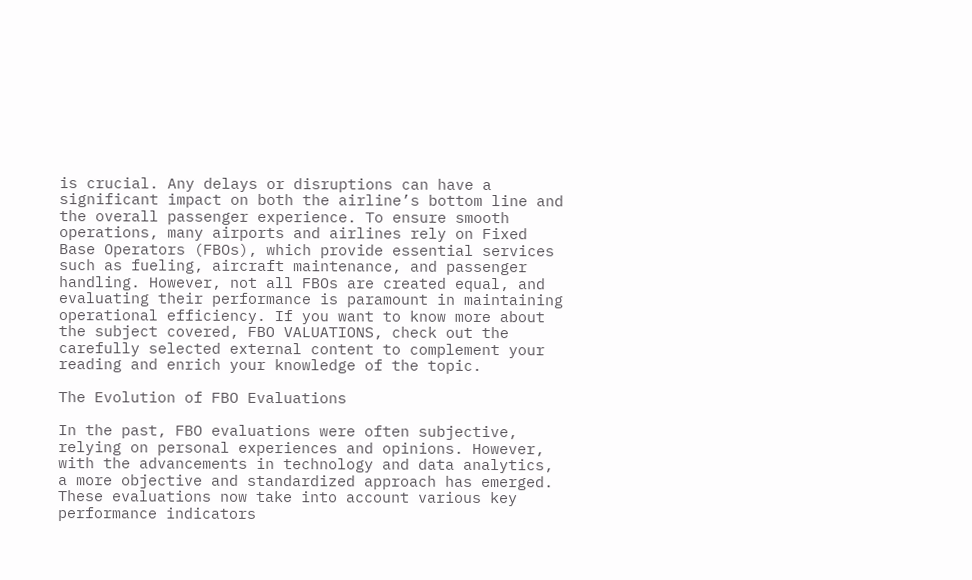is crucial. Any delays or disruptions can have a significant impact on both the airline’s bottom line and the overall passenger experience. To ensure smooth operations, many airports and airlines rely on Fixed Base Operators (FBOs), which provide essential services such as fueling, aircraft maintenance, and passenger handling. However, not all FBOs are created equal, and evaluating their performance is paramount in maintaining operational efficiency. If you want to know more about the subject covered, FBO VALUATIONS, check out the carefully selected external content to complement your reading and enrich your knowledge of the topic.

The Evolution of FBO Evaluations

In the past, FBO evaluations were often subjective, relying on personal experiences and opinions. However, with the advancements in technology and data analytics, a more objective and standardized approach has emerged. These evaluations now take into account various key performance indicators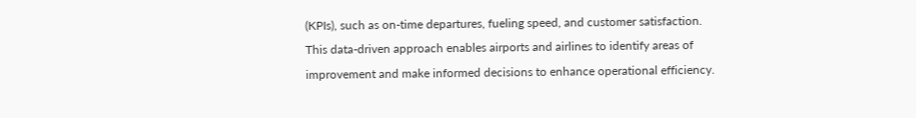(KPIs), such as on-time departures, fueling speed, and customer satisfaction. This data-driven approach enables airports and airlines to identify areas of improvement and make informed decisions to enhance operational efficiency.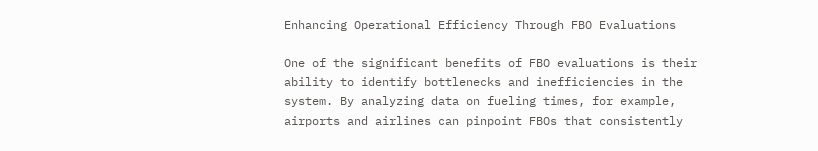Enhancing Operational Efficiency Through FBO Evaluations

One of the significant benefits of FBO evaluations is their ability to identify bottlenecks and inefficiencies in the system. By analyzing data on fueling times, for example, airports and airlines can pinpoint FBOs that consistently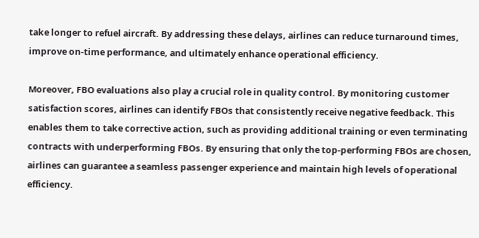take longer to refuel aircraft. By addressing these delays, airlines can reduce turnaround times, improve on-time performance, and ultimately enhance operational efficiency.

Moreover, FBO evaluations also play a crucial role in quality control. By monitoring customer satisfaction scores, airlines can identify FBOs that consistently receive negative feedback. This enables them to take corrective action, such as providing additional training or even terminating contracts with underperforming FBOs. By ensuring that only the top-performing FBOs are chosen, airlines can guarantee a seamless passenger experience and maintain high levels of operational efficiency.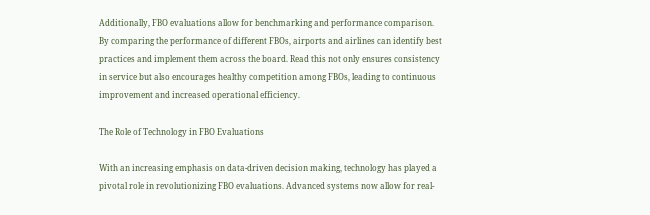Additionally, FBO evaluations allow for benchmarking and performance comparison. By comparing the performance of different FBOs, airports and airlines can identify best practices and implement them across the board. Read this not only ensures consistency in service but also encourages healthy competition among FBOs, leading to continuous improvement and increased operational efficiency.

The Role of Technology in FBO Evaluations

With an increasing emphasis on data-driven decision making, technology has played a pivotal role in revolutionizing FBO evaluations. Advanced systems now allow for real-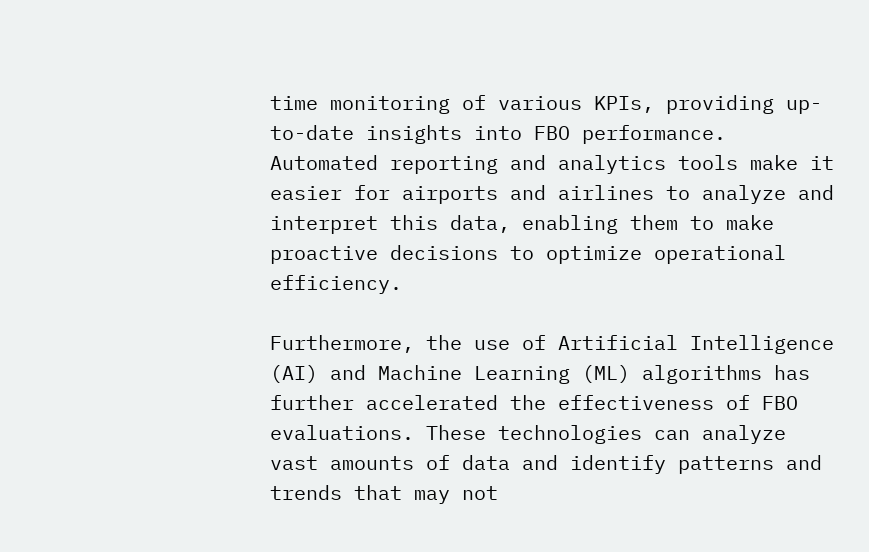time monitoring of various KPIs, providing up-to-date insights into FBO performance. Automated reporting and analytics tools make it easier for airports and airlines to analyze and interpret this data, enabling them to make proactive decisions to optimize operational efficiency.

Furthermore, the use of Artificial Intelligence (AI) and Machine Learning (ML) algorithms has further accelerated the effectiveness of FBO evaluations. These technologies can analyze vast amounts of data and identify patterns and trends that may not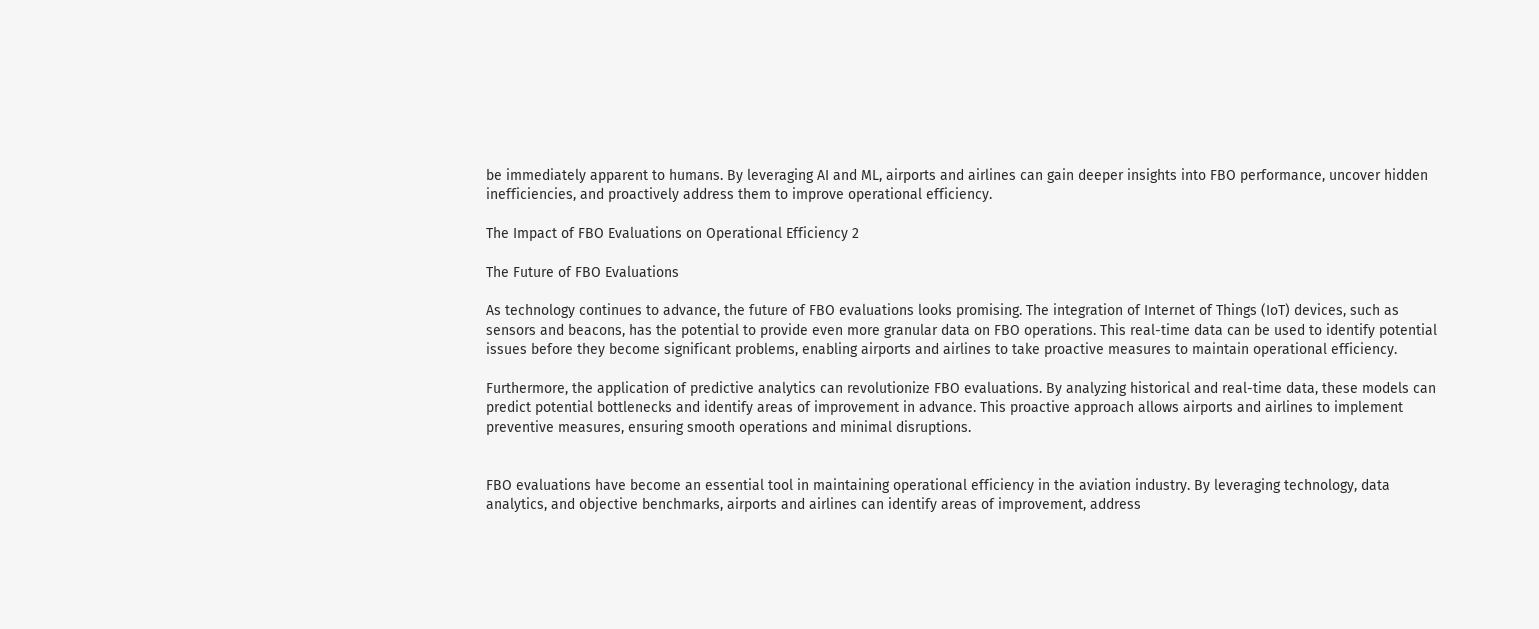be immediately apparent to humans. By leveraging AI and ML, airports and airlines can gain deeper insights into FBO performance, uncover hidden inefficiencies, and proactively address them to improve operational efficiency.

The Impact of FBO Evaluations on Operational Efficiency 2

The Future of FBO Evaluations

As technology continues to advance, the future of FBO evaluations looks promising. The integration of Internet of Things (IoT) devices, such as sensors and beacons, has the potential to provide even more granular data on FBO operations. This real-time data can be used to identify potential issues before they become significant problems, enabling airports and airlines to take proactive measures to maintain operational efficiency.

Furthermore, the application of predictive analytics can revolutionize FBO evaluations. By analyzing historical and real-time data, these models can predict potential bottlenecks and identify areas of improvement in advance. This proactive approach allows airports and airlines to implement preventive measures, ensuring smooth operations and minimal disruptions.


FBO evaluations have become an essential tool in maintaining operational efficiency in the aviation industry. By leveraging technology, data analytics, and objective benchmarks, airports and airlines can identify areas of improvement, address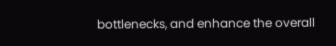bottlenecks, and enhance the overall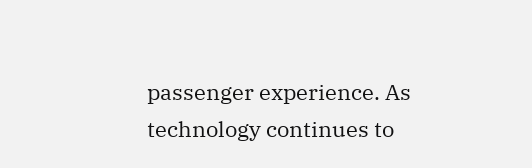passenger experience. As technology continues to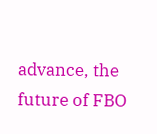advance, the future of FBO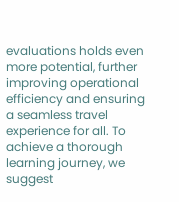evaluations holds even more potential, further improving operational efficiency and ensuring a seamless travel experience for all. To achieve a thorough learning journey, we suggest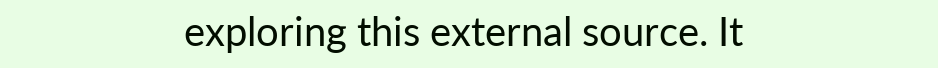exploring this external source. It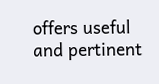offers useful and pertinent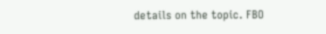details on the topic. FBO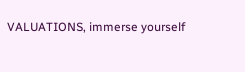VALUATIONS, immerse yourself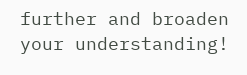further and broaden your understanding!